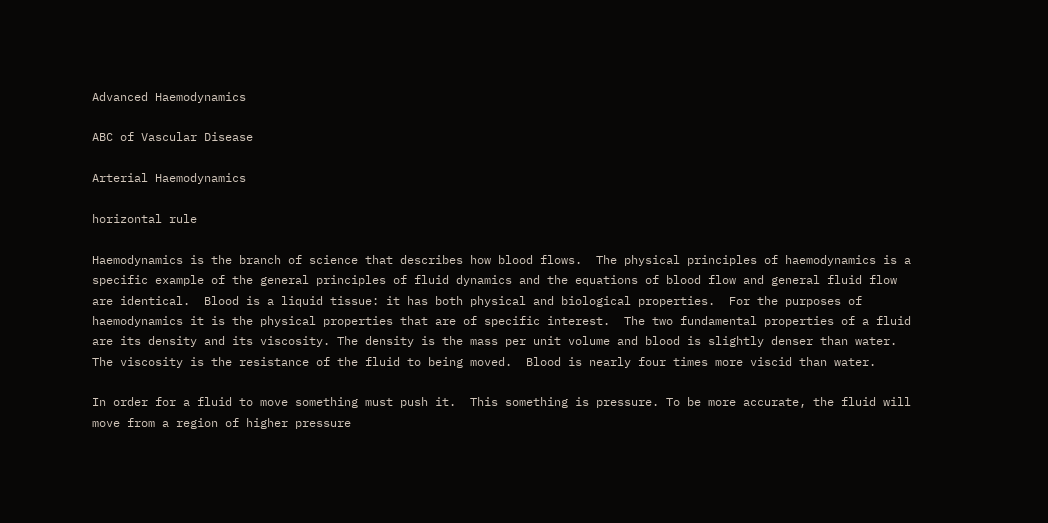Advanced Haemodynamics

ABC of Vascular Disease

Arterial Haemodynamics

horizontal rule

Haemodynamics is the branch of science that describes how blood flows.  The physical principles of haemodynamics is a specific example of the general principles of fluid dynamics and the equations of blood flow and general fluid flow are identical.  Blood is a liquid tissue: it has both physical and biological properties.  For the purposes of haemodynamics it is the physical properties that are of specific interest.  The two fundamental properties of a fluid are its density and its viscosity. The density is the mass per unit volume and blood is slightly denser than water.  The viscosity is the resistance of the fluid to being moved.  Blood is nearly four times more viscid than water.

In order for a fluid to move something must push it.  This something is pressure. To be more accurate, the fluid will move from a region of higher pressure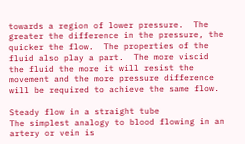towards a region of lower pressure.  The greater the difference in the pressure, the quicker the flow.  The properties of the fluid also play a part.  The more viscid the fluid the more it will resist the movement and the more pressure difference will be required to achieve the same flow.

Steady flow in a straight tube
The simplest analogy to blood flowing in an artery or vein is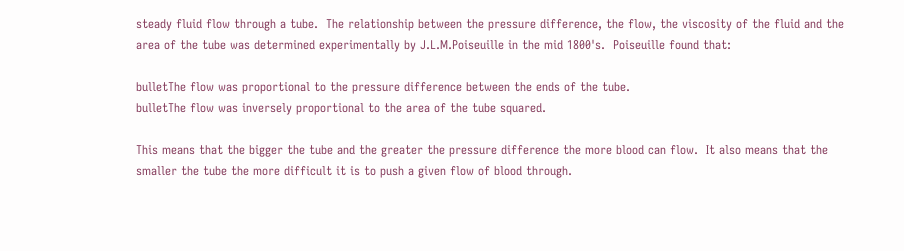steady fluid flow through a tube.  The relationship between the pressure difference, the flow, the viscosity of the fluid and the area of the tube was determined experimentally by J.L.M.Poiseuille in the mid 1800's.  Poiseuille found that:

bulletThe flow was proportional to the pressure difference between the ends of the tube.
bulletThe flow was inversely proportional to the area of the tube squared.

This means that the bigger the tube and the greater the pressure difference the more blood can flow.  It also means that the smaller the tube the more difficult it is to push a given flow of blood through.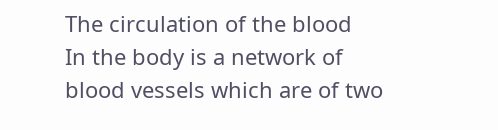The circulation of the blood
In the body is a network of blood vessels which are of two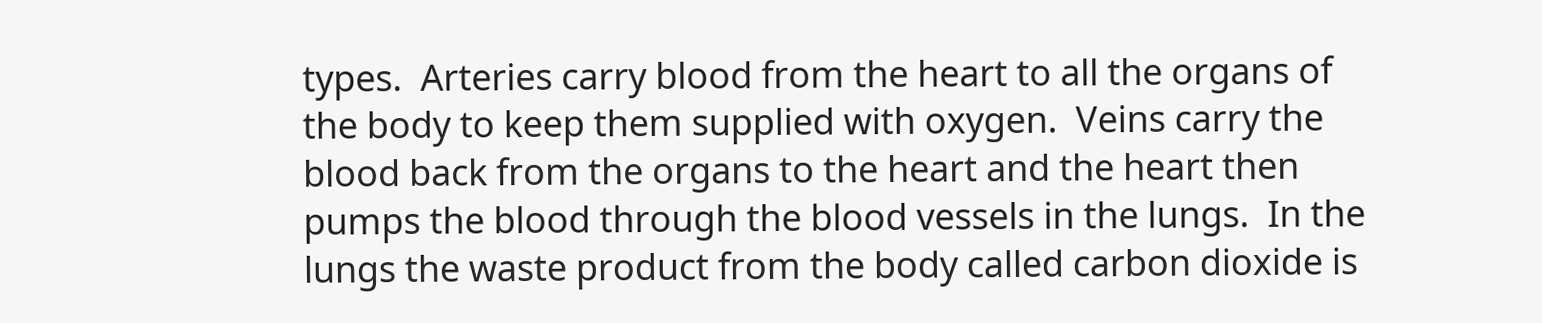types.  Arteries carry blood from the heart to all the organs of the body to keep them supplied with oxygen.  Veins carry the blood back from the organs to the heart and the heart then pumps the blood through the blood vessels in the lungs.  In the lungs the waste product from the body called carbon dioxide is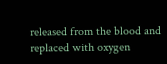released from the blood and replaced with oxygen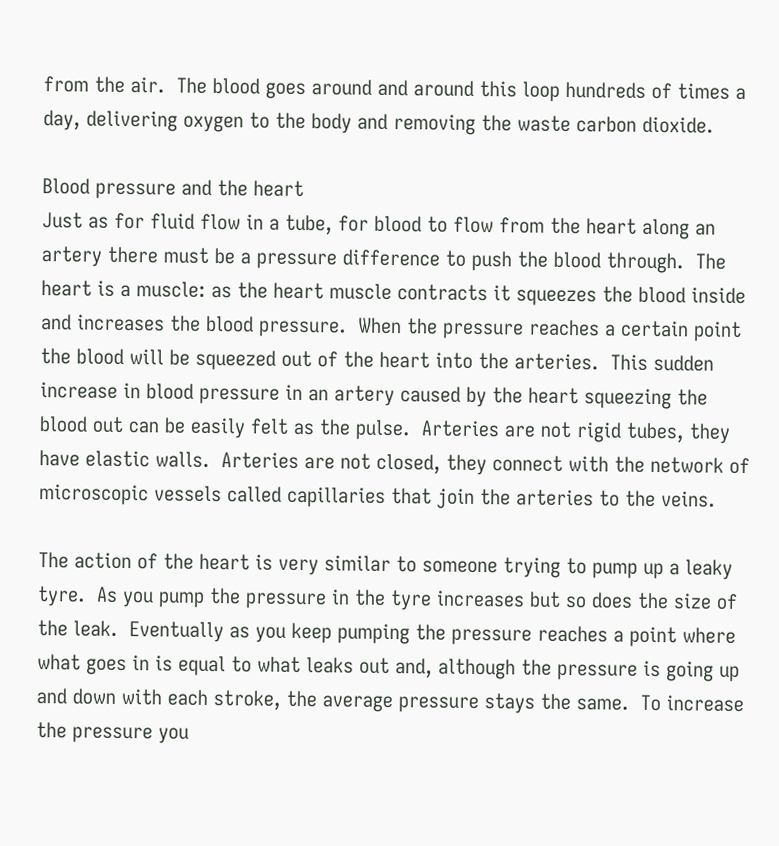from the air.  The blood goes around and around this loop hundreds of times a day, delivering oxygen to the body and removing the waste carbon dioxide.

Blood pressure and the heart
Just as for fluid flow in a tube, for blood to flow from the heart along an artery there must be a pressure difference to push the blood through.  The heart is a muscle: as the heart muscle contracts it squeezes the blood inside and increases the blood pressure.  When the pressure reaches a certain point the blood will be squeezed out of the heart into the arteries.  This sudden increase in blood pressure in an artery caused by the heart squeezing the blood out can be easily felt as the pulse.  Arteries are not rigid tubes, they have elastic walls.  Arteries are not closed, they connect with the network of microscopic vessels called capillaries that join the arteries to the veins.

The action of the heart is very similar to someone trying to pump up a leaky tyre.  As you pump the pressure in the tyre increases but so does the size of the leak.  Eventually as you keep pumping the pressure reaches a point where what goes in is equal to what leaks out and, although the pressure is going up and down with each stroke, the average pressure stays the same.  To increase the pressure you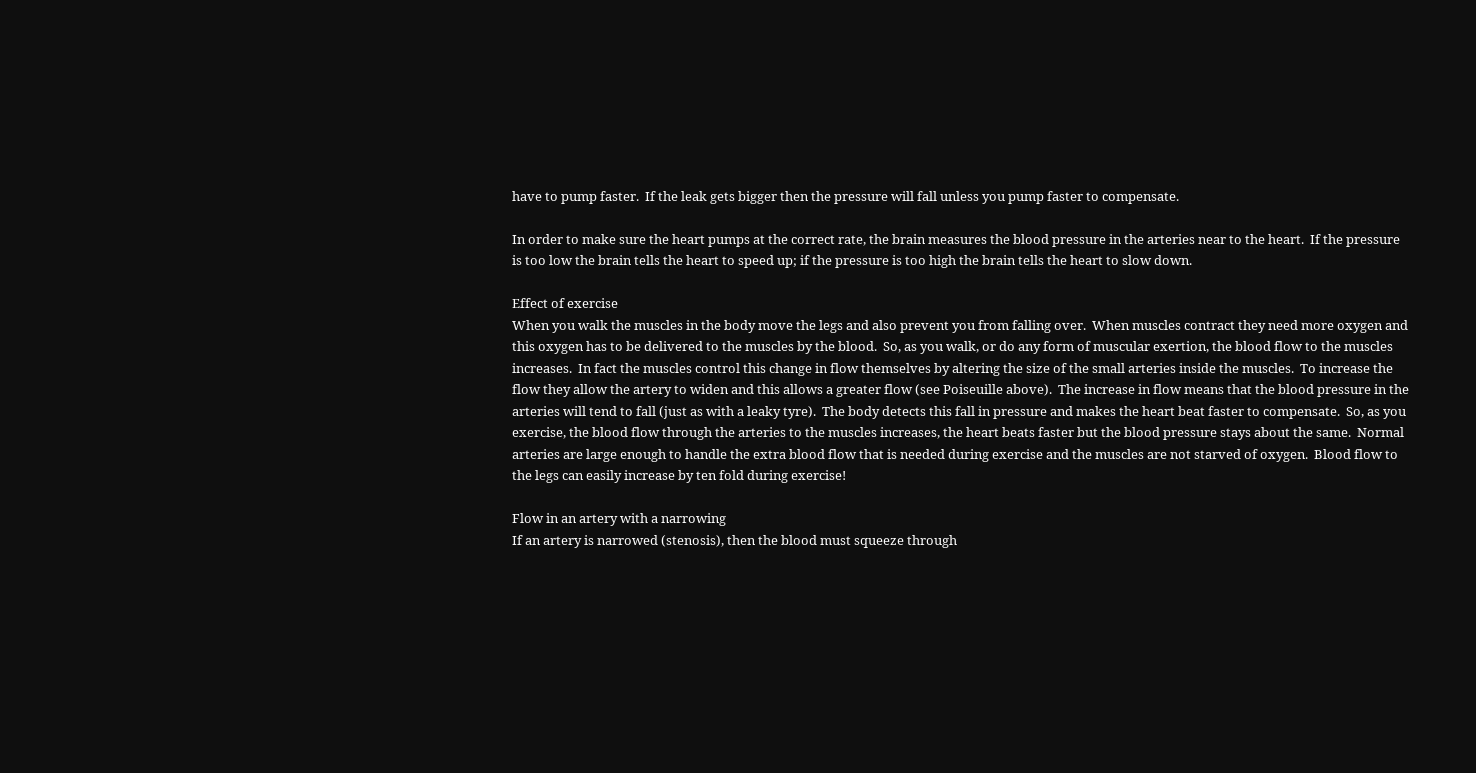have to pump faster.  If the leak gets bigger then the pressure will fall unless you pump faster to compensate.

In order to make sure the heart pumps at the correct rate, the brain measures the blood pressure in the arteries near to the heart.  If the pressure is too low the brain tells the heart to speed up; if the pressure is too high the brain tells the heart to slow down.

Effect of exercise
When you walk the muscles in the body move the legs and also prevent you from falling over.  When muscles contract they need more oxygen and this oxygen has to be delivered to the muscles by the blood.  So, as you walk, or do any form of muscular exertion, the blood flow to the muscles increases.  In fact the muscles control this change in flow themselves by altering the size of the small arteries inside the muscles.  To increase the flow they allow the artery to widen and this allows a greater flow (see Poiseuille above).  The increase in flow means that the blood pressure in the arteries will tend to fall (just as with a leaky tyre).  The body detects this fall in pressure and makes the heart beat faster to compensate.  So, as you exercise, the blood flow through the arteries to the muscles increases, the heart beats faster but the blood pressure stays about the same.  Normal arteries are large enough to handle the extra blood flow that is needed during exercise and the muscles are not starved of oxygen.  Blood flow to the legs can easily increase by ten fold during exercise!

Flow in an artery with a narrowing
If an artery is narrowed (stenosis), then the blood must squeeze through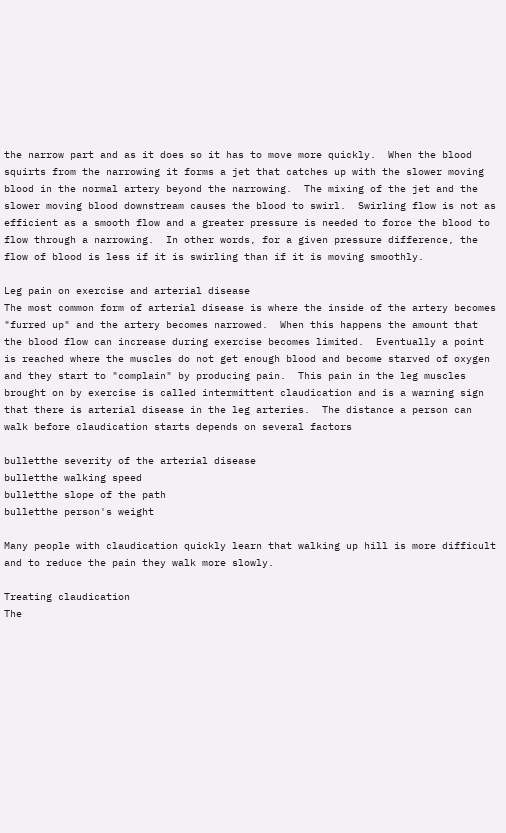the narrow part and as it does so it has to move more quickly.  When the blood squirts from the narrowing it forms a jet that catches up with the slower moving blood in the normal artery beyond the narrowing.  The mixing of the jet and the slower moving blood downstream causes the blood to swirl.  Swirling flow is not as efficient as a smooth flow and a greater pressure is needed to force the blood to flow through a narrowing.  In other words, for a given pressure difference, the flow of blood is less if it is swirling than if it is moving smoothly.

Leg pain on exercise and arterial disease
The most common form of arterial disease is where the inside of the artery becomes "furred up" and the artery becomes narrowed.  When this happens the amount that the blood flow can increase during exercise becomes limited.  Eventually a point is reached where the muscles do not get enough blood and become starved of oxygen and they start to "complain" by producing pain.  This pain in the leg muscles brought on by exercise is called intermittent claudication and is a warning sign that there is arterial disease in the leg arteries.  The distance a person can walk before claudication starts depends on several factors

bulletthe severity of the arterial disease
bulletthe walking speed
bulletthe slope of the path
bulletthe person's weight

Many people with claudication quickly learn that walking up hill is more difficult and to reduce the pain they walk more slowly.

Treating claudication
The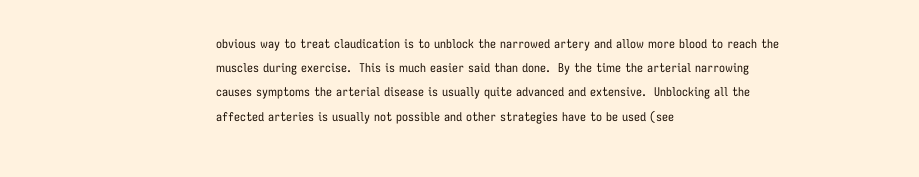obvious way to treat claudication is to unblock the narrowed artery and allow more blood to reach the muscles during exercise.  This is much easier said than done.  By the time the arterial narrowing causes symptoms the arterial disease is usually quite advanced and extensive.  Unblocking all the affected arteries is usually not possible and other strategies have to be used (see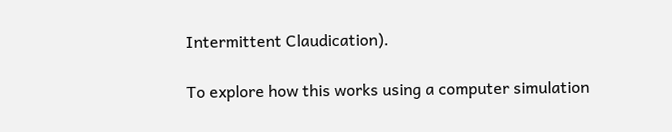Intermittent Claudication).

To explore how this works using a computer simulation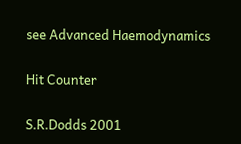see Advanced Haemodynamics

Hit Counter

S.R.Dodds 2001